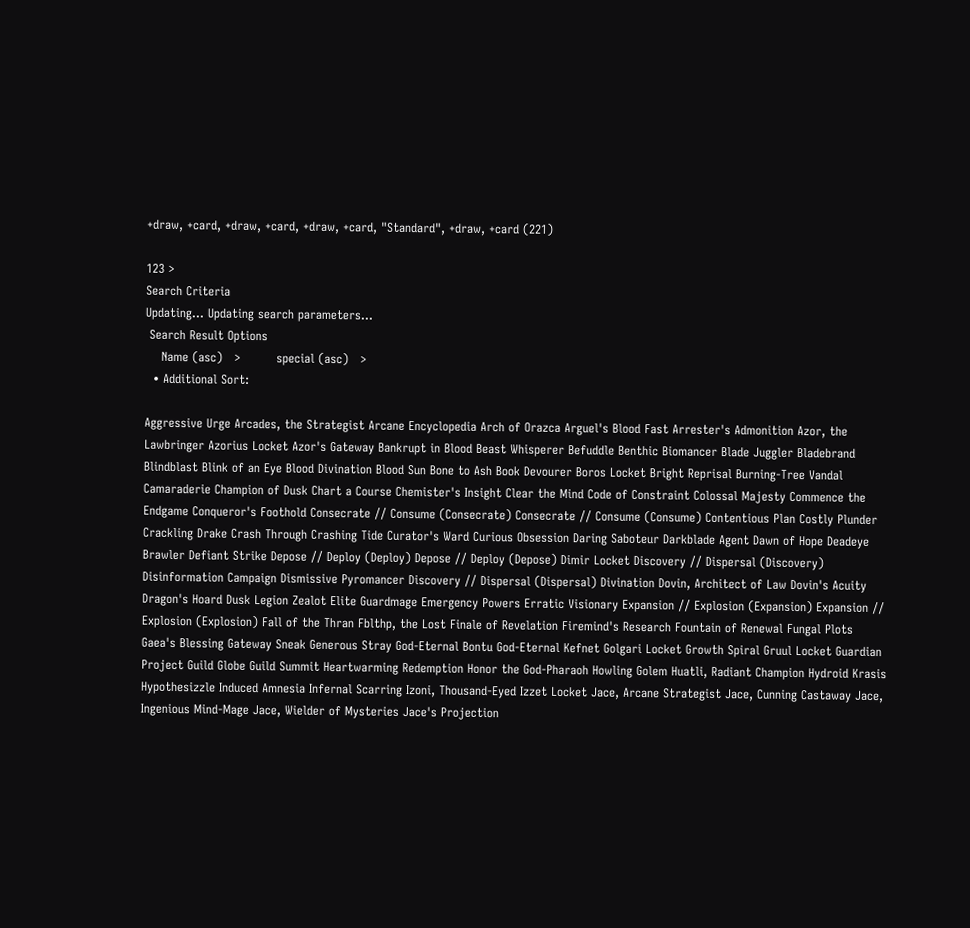+draw, +card, +draw, +card, +draw, +card, "Standard", +draw, +card (221)

123 >
Search Criteria
Updating... Updating search parameters...
 Search Result Options
    Name (asc)   >         special (asc)   >
  • Additional Sort:

Aggressive Urge Arcades, the Strategist Arcane Encyclopedia Arch of Orazca Arguel's Blood Fast Arrester's Admonition Azor, the Lawbringer Azorius Locket Azor's Gateway Bankrupt in Blood Beast Whisperer Befuddle Benthic Biomancer Blade Juggler Bladebrand Blindblast Blink of an Eye Blood Divination Blood Sun Bone to Ash Book Devourer Boros Locket Bright Reprisal Burning-Tree Vandal Camaraderie Champion of Dusk Chart a Course Chemister's Insight Clear the Mind Code of Constraint Colossal Majesty Commence the Endgame Conqueror's Foothold Consecrate // Consume (Consecrate) Consecrate // Consume (Consume) Contentious Plan Costly Plunder Crackling Drake Crash Through Crashing Tide Curator's Ward Curious Obsession Daring Saboteur Darkblade Agent Dawn of Hope Deadeye Brawler Defiant Strike Depose // Deploy (Deploy) Depose // Deploy (Depose) Dimir Locket Discovery // Dispersal (Discovery) Disinformation Campaign Dismissive Pyromancer Discovery // Dispersal (Dispersal) Divination Dovin, Architect of Law Dovin's Acuity Dragon's Hoard Dusk Legion Zealot Elite Guardmage Emergency Powers Erratic Visionary Expansion // Explosion (Expansion) Expansion // Explosion (Explosion) Fall of the Thran Fblthp, the Lost Finale of Revelation Firemind's Research Fountain of Renewal Fungal Plots Gaea's Blessing Gateway Sneak Generous Stray God-Eternal Bontu God-Eternal Kefnet Golgari Locket Growth Spiral Gruul Locket Guardian Project Guild Globe Guild Summit Heartwarming Redemption Honor the God-Pharaoh Howling Golem Huatli, Radiant Champion Hydroid Krasis Hypothesizzle Induced Amnesia Infernal Scarring Izoni, Thousand-Eyed Izzet Locket Jace, Arcane Strategist Jace, Cunning Castaway Jace, Ingenious Mind-Mage Jace, Wielder of Mysteries Jace's Projection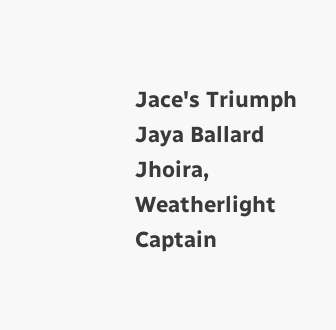Jace's Triumph Jaya Ballard Jhoira, Weatherlight Captain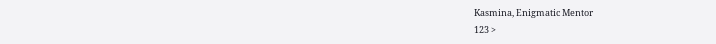Kasmina, Enigmatic Mentor
123 >